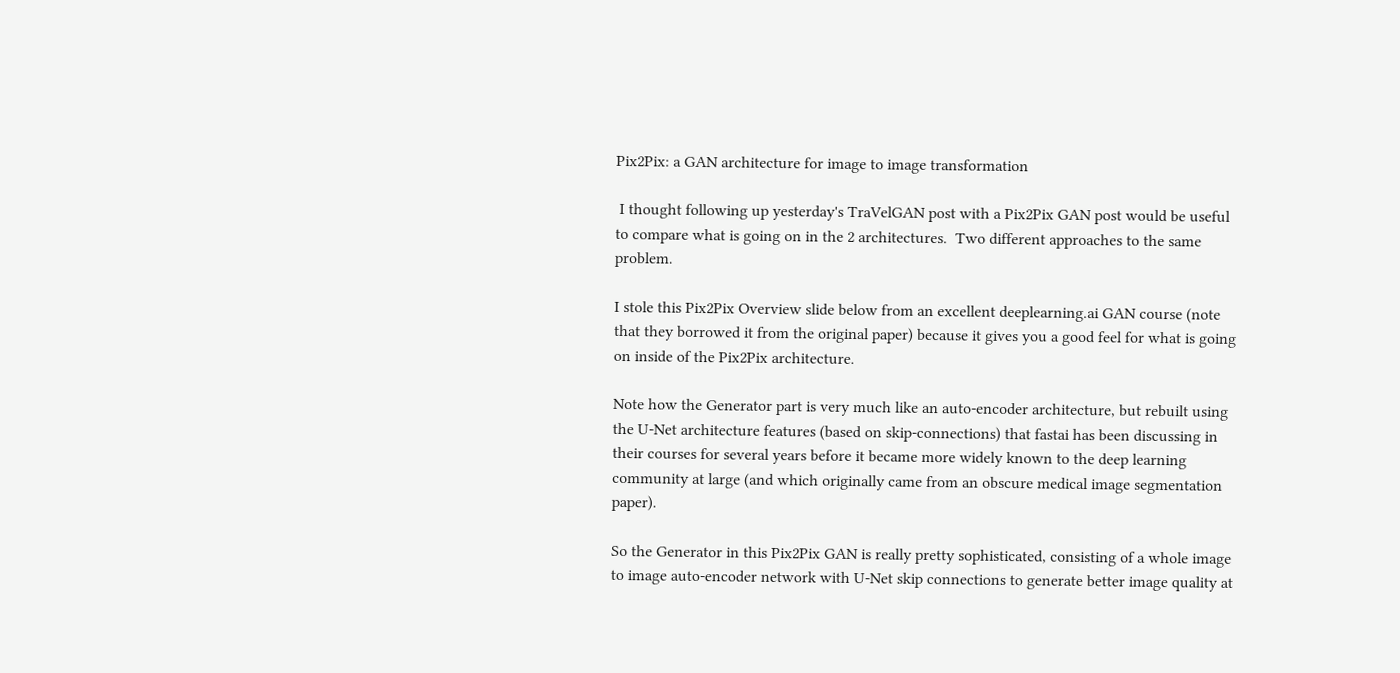Pix2Pix: a GAN architecture for image to image transformation

 I thought following up yesterday's TraVelGAN post with a Pix2Pix GAN post would be useful to compare what is going on in the 2 architectures.  Two different approaches to the same problem.

I stole this Pix2Pix Overview slide below from an excellent deeplearning.ai GAN course (note that they borrowed it from the original paper) because it gives you a good feel for what is going on inside of the Pix2Pix architecture.

Note how the Generator part is very much like an auto-encoder architecture, but rebuilt using the U-Net architecture features (based on skip-connections) that fastai has been discussing in their courses for several years before it became more widely known to the deep learning community at large (and which originally came from an obscure medical image segmentation paper).

So the Generator in this Pix2Pix GAN is really pretty sophisticated, consisting of a whole image to image auto-encoder network with U-Net skip connections to generate better image quality at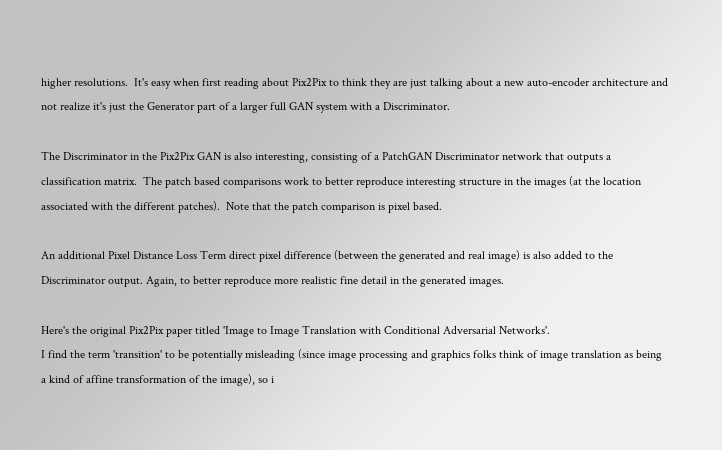higher resolutions.  It's easy when first reading about Pix2Pix to think they are just talking about a new auto-encoder architecture and not realize it's just the Generator part of a larger full GAN system with a Discriminator.

The Discriminator in the Pix2Pix GAN is also interesting, consisting of a PatchGAN Discriminator network that outputs a classification matrix.  The patch based comparisons work to better reproduce interesting structure in the images (at the location associated with the different patches).  Note that the patch comparison is pixel based.

An additional Pixel Distance Loss Term direct pixel difference (between the generated and real image) is also added to the Discriminator output. Again, to better reproduce more realistic fine detail in the generated images.

Here's the original Pix2Pix paper titled 'Image to Image Translation with Conditional Adversarial Networks'.
I find the term 'transition' to be potentially misleading (since image processing and graphics folks think of image translation as being a kind of affine transformation of the image), so i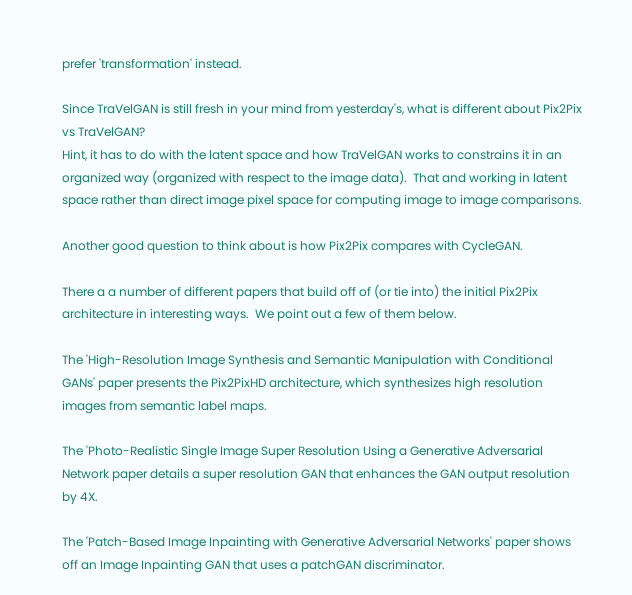prefer 'transformation' instead.

Since TraVelGAN is still fresh in your mind from yesterday's, what is different about Pix2Pix vs TraVelGAN?
Hint, it has to do with the latent space and how TraVelGAN works to constrains it in an organized way (organized with respect to the image data).  That and working in latent space rather than direct image pixel space for computing image to image comparisons.

Another good question to think about is how Pix2Pix compares with CycleGAN.

There a a number of different papers that build off of (or tie into) the initial Pix2Pix architecture in interesting ways.  We point out a few of them below.

The 'High-Resolution Image Synthesis and Semantic Manipulation with Conditional GANs' paper presents the Pix2PixHD architecture, which synthesizes high resolution images from semantic label maps.

The 'Photo-Realistic Single Image Super Resolution Using a Generative Adversarial Network paper details a super resolution GAN that enhances the GAN output resolution by 4X.

The 'Patch-Based Image Inpainting with Generative Adversarial Networks' paper shows off an Image Inpainting GAN that uses a patchGAN discriminator.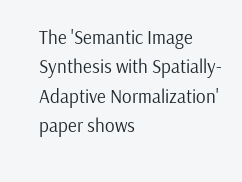The 'Semantic Image Synthesis with Spatially-Adaptive Normalization' paper shows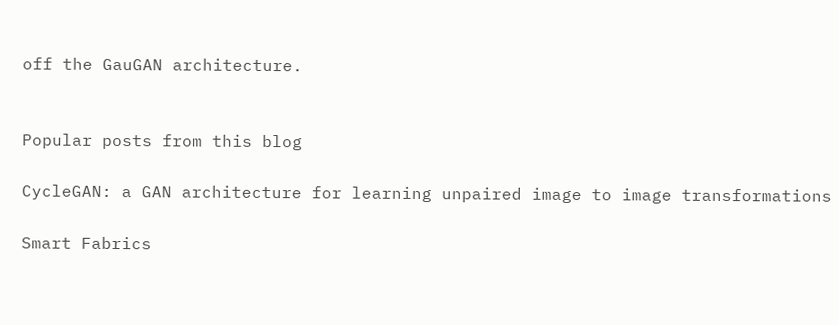off the GauGAN architecture.


Popular posts from this blog

CycleGAN: a GAN architecture for learning unpaired image to image transformations

Smart Fabrics